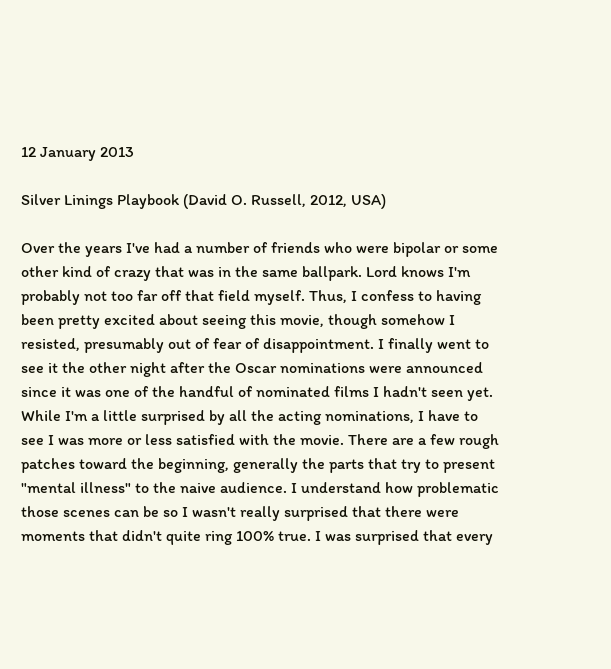12 January 2013

Silver Linings Playbook (David O. Russell, 2012, USA)

Over the years I've had a number of friends who were bipolar or some other kind of crazy that was in the same ballpark. Lord knows I'm probably not too far off that field myself. Thus, I confess to having been pretty excited about seeing this movie, though somehow I resisted, presumably out of fear of disappointment. I finally went to see it the other night after the Oscar nominations were announced since it was one of the handful of nominated films I hadn't seen yet. While I'm a little surprised by all the acting nominations, I have to see I was more or less satisfied with the movie. There are a few rough patches toward the beginning, generally the parts that try to present "mental illness" to the naive audience. I understand how problematic those scenes can be so I wasn't really surprised that there were moments that didn't quite ring 100% true. I was surprised that every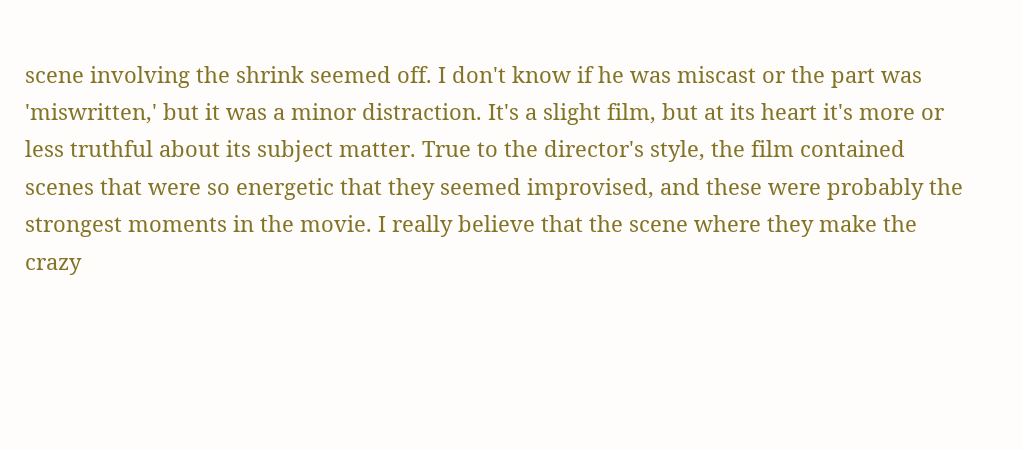scene involving the shrink seemed off. I don't know if he was miscast or the part was 'miswritten,' but it was a minor distraction. It's a slight film, but at its heart it's more or less truthful about its subject matter. True to the director's style, the film contained scenes that were so energetic that they seemed improvised, and these were probably the strongest moments in the movie. I really believe that the scene where they make the crazy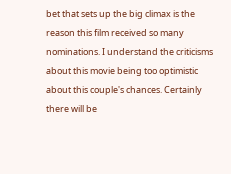bet that sets up the big climax is the reason this film received so many nominations. I understand the criticisms about this movie being too optimistic about this couple's chances. Certainly there will be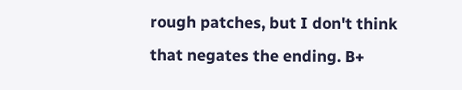rough patches, but I don't think that negates the ending. B+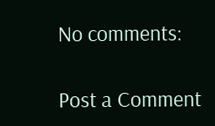No comments:

Post a Comment